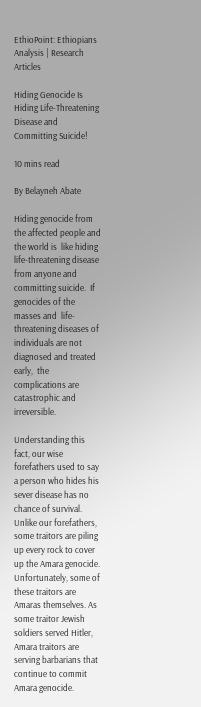EthioPoint: Ethiopians Analysis | Research Articles

Hiding Genocide Is Hiding Life-Threatening Disease and Committing Suicide!

10 mins read

By Belayneh Abate

Hiding genocide from the affected people and the world is  like hiding life-threatening disease from anyone and committing suicide.  If  genocides of the masses and  life-threatening diseases of individuals are not diagnosed and treated early,  the complications are catastrophic and irreversible.

Understanding this fact, our wise forefathers used to say a person who hides his sever disease has no chance of survival. Unlike our forefathers, some traitors are piling up every rock to cover  up the Amara genocide. Unfortunately, some of these traitors are Amaras themselves. As some traitor Jewish soldiers served Hitler, Amara traitors are serving barbarians that continue to commit Amara genocide.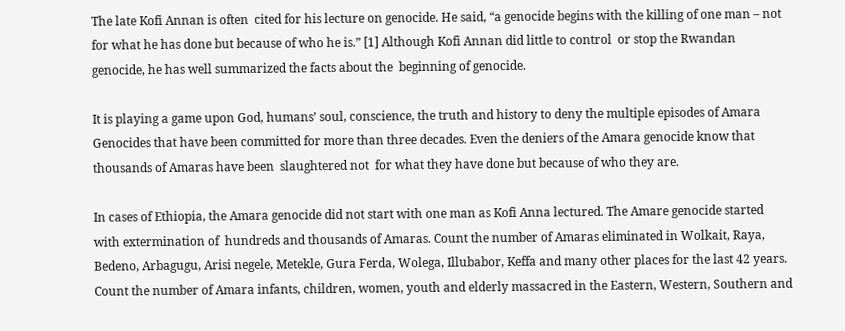The late Kofi Annan is often  cited for his lecture on genocide. He said, “a genocide begins with the killing of one man – not for what he has done but because of who he is.” [1] Although Kofi Annan did little to control  or stop the Rwandan genocide, he has well summarized the facts about the  beginning of genocide.

It is playing a game upon God, humans’ soul, conscience, the truth and history to deny the multiple episodes of Amara Genocides that have been committed for more than three decades. Even the deniers of the Amara genocide know that thousands of Amaras have been  slaughtered not  for what they have done but because of who they are.

In cases of Ethiopia, the Amara genocide did not start with one man as Kofi Anna lectured. The Amare genocide started with extermination of  hundreds and thousands of Amaras. Count the number of Amaras eliminated in Wolkait, Raya, Bedeno, Arbagugu, Arisi negele, Metekle, Gura Ferda, Wolega, Illubabor, Keffa and many other places for the last 42 years. Count the number of Amara infants, children, women, youth and elderly massacred in the Eastern, Western, Southern and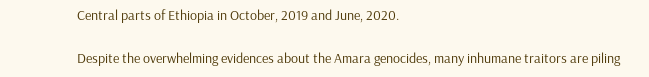Central parts of Ethiopia in October, 2019 and June, 2020.

Despite the overwhelming evidences about the Amara genocides, many inhumane traitors are piling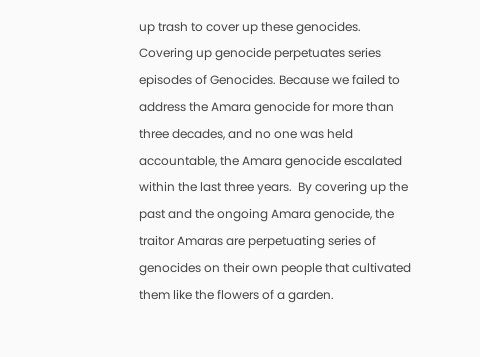up trash to cover up these genocides. Covering up genocide perpetuates series episodes of Genocides. Because we failed to address the Amara genocide for more than three decades, and no one was held accountable, the Amara genocide escalated within the last three years.  By covering up the past and the ongoing Amara genocide, the traitor Amaras are perpetuating series of genocides on their own people that cultivated them like the flowers of a garden.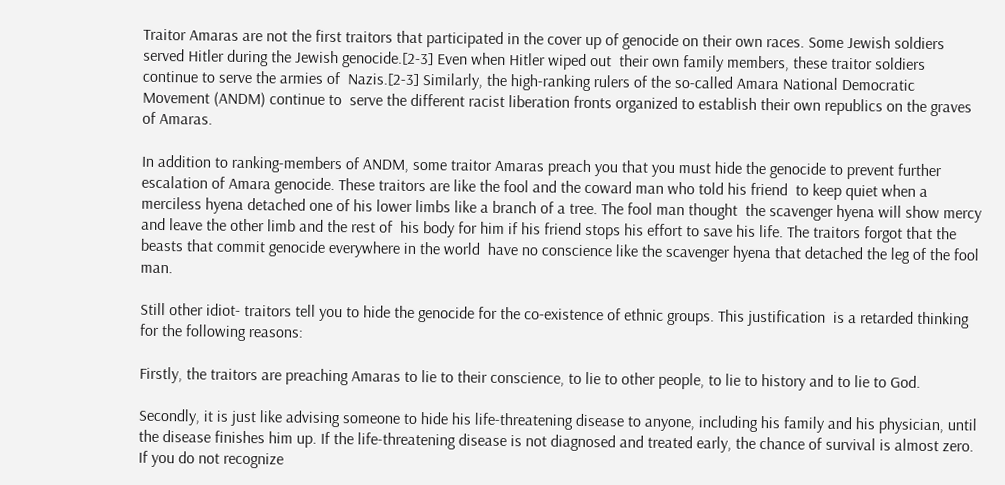Traitor Amaras are not the first traitors that participated in the cover up of genocide on their own races. Some Jewish soldiers  served Hitler during the Jewish genocide.[2-3] Even when Hitler wiped out  their own family members, these traitor soldiers continue to serve the armies of  Nazis.[2-3] Similarly, the high-ranking rulers of the so-called Amara National Democratic Movement (ANDM) continue to  serve the different racist liberation fronts organized to establish their own republics on the graves of Amaras.

In addition to ranking-members of ANDM, some traitor Amaras preach you that you must hide the genocide to prevent further escalation of Amara genocide. These traitors are like the fool and the coward man who told his friend  to keep quiet when a merciless hyena detached one of his lower limbs like a branch of a tree. The fool man thought  the scavenger hyena will show mercy and leave the other limb and the rest of  his body for him if his friend stops his effort to save his life. The traitors forgot that the beasts that commit genocide everywhere in the world  have no conscience like the scavenger hyena that detached the leg of the fool man.

Still other idiot- traitors tell you to hide the genocide for the co-existence of ethnic groups. This justification  is a retarded thinking for the following reasons:

Firstly, the traitors are preaching Amaras to lie to their conscience, to lie to other people, to lie to history and to lie to God.

Secondly, it is just like advising someone to hide his life-threatening disease to anyone, including his family and his physician, until the disease finishes him up. If the life-threatening disease is not diagnosed and treated early, the chance of survival is almost zero. If you do not recognize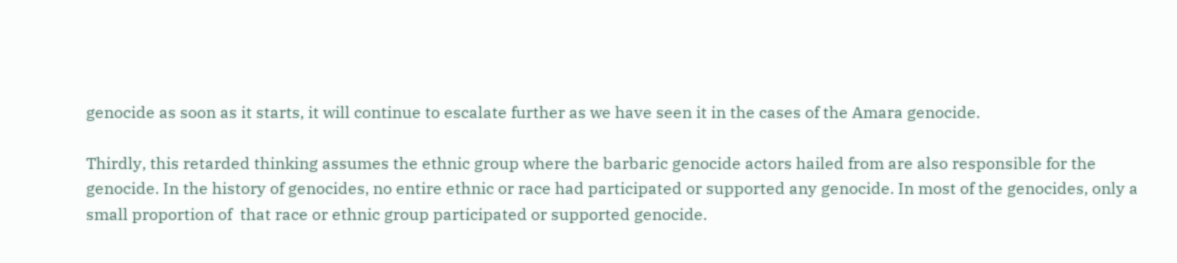genocide as soon as it starts, it will continue to escalate further as we have seen it in the cases of the Amara genocide.

Thirdly, this retarded thinking assumes the ethnic group where the barbaric genocide actors hailed from are also responsible for the genocide. In the history of genocides, no entire ethnic or race had participated or supported any genocide. In most of the genocides, only a small proportion of  that race or ethnic group participated or supported genocide.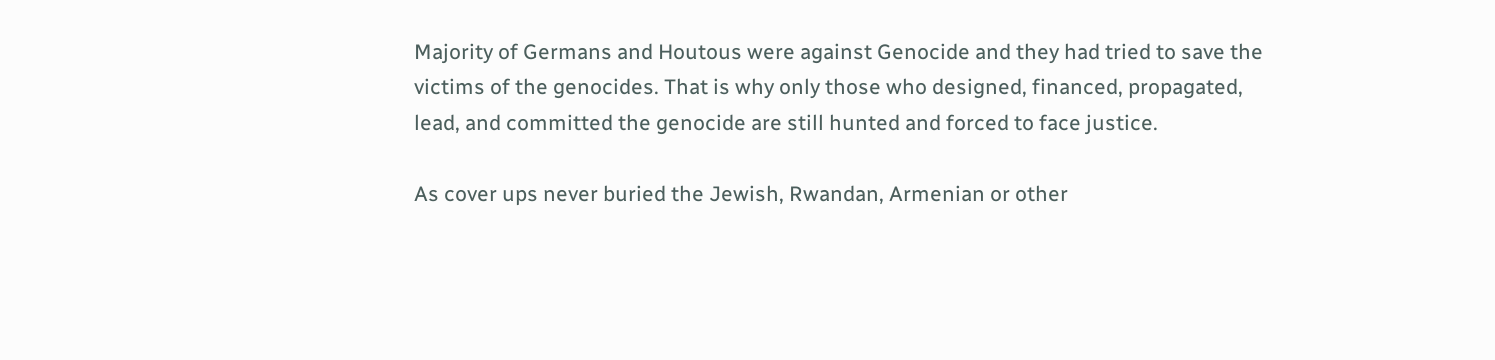Majority of Germans and Houtous were against Genocide and they had tried to save the victims of the genocides. That is why only those who designed, financed, propagated,  lead, and committed the genocide are still hunted and forced to face justice.

As cover ups never buried the Jewish, Rwandan, Armenian or other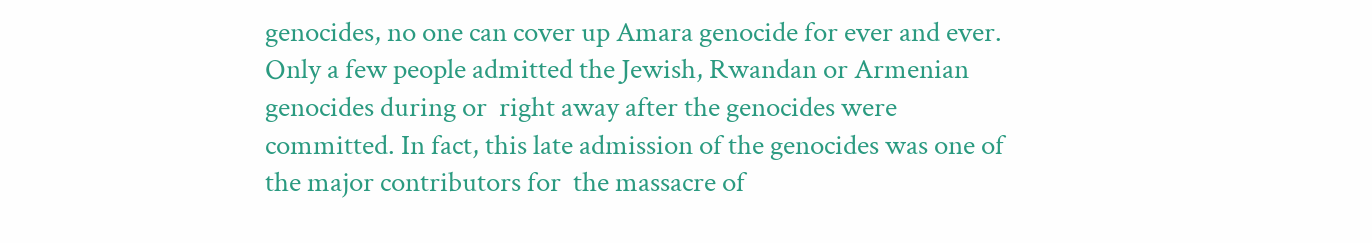genocides, no one can cover up Amara genocide for ever and ever. Only a few people admitted the Jewish, Rwandan or Armenian genocides during or  right away after the genocides were committed. In fact, this late admission of the genocides was one of the major contributors for  the massacre of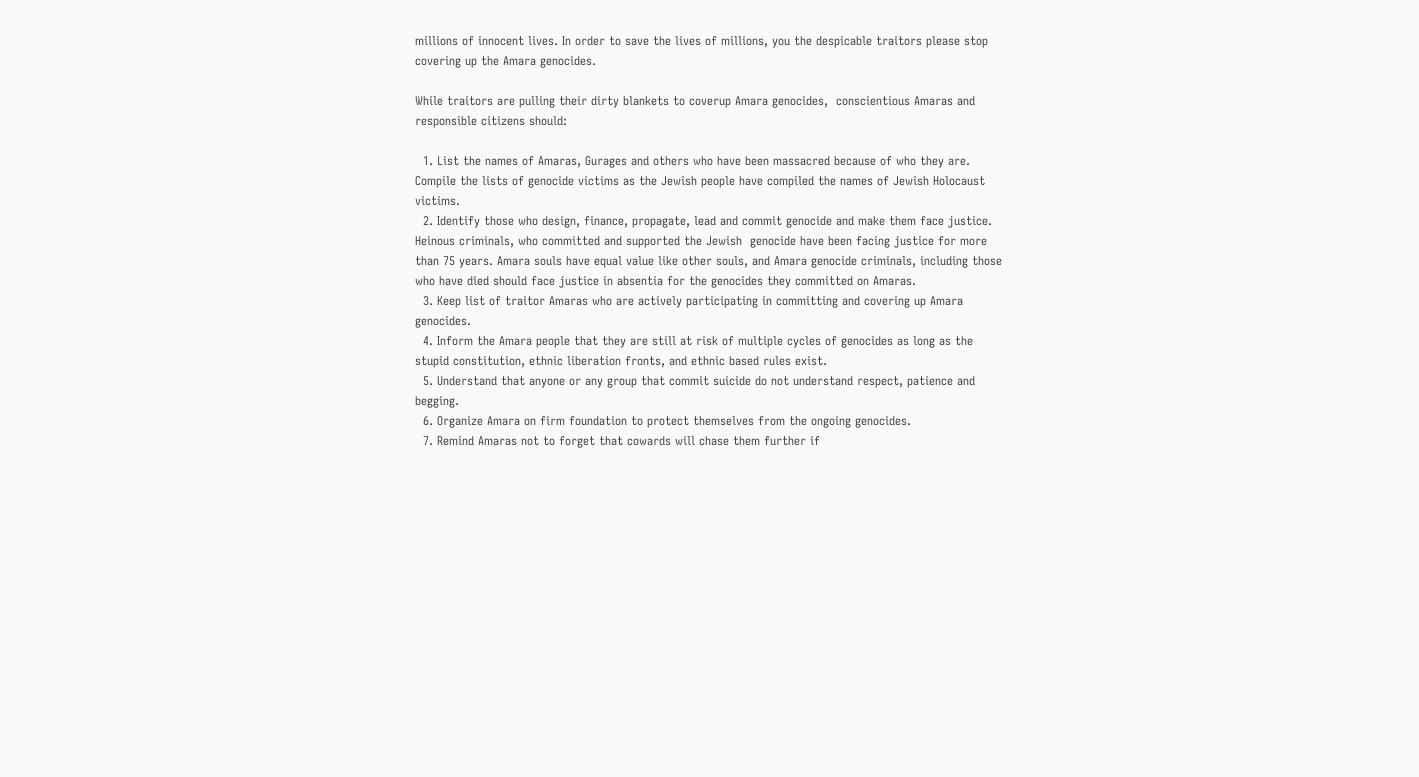millions of innocent lives. In order to save the lives of millions, you the despicable traitors please stop covering up the Amara genocides.

While traitors are pulling their dirty blankets to coverup Amara genocides,  conscientious Amaras and responsible citizens should:

  1. List the names of Amaras, Gurages and others who have been massacred because of who they are. Compile the lists of genocide victims as the Jewish people have compiled the names of Jewish Holocaust victims.
  2. Identify those who design, finance, propagate, lead and commit genocide and make them face justice. Heinous criminals, who committed and supported the Jewish  genocide have been facing justice for more than 75 years. Amara souls have equal value like other souls, and Amara genocide criminals, including those who have died should face justice in absentia for the genocides they committed on Amaras.
  3. Keep list of traitor Amaras who are actively participating in committing and covering up Amara genocides.
  4. Inform the Amara people that they are still at risk of multiple cycles of genocides as long as the stupid constitution, ethnic liberation fronts, and ethnic based rules exist.
  5. Understand that anyone or any group that commit suicide do not understand respect, patience and begging.
  6. Organize Amara on firm foundation to protect themselves from the ongoing genocides.
  7. Remind Amaras not to forget that cowards will chase them further if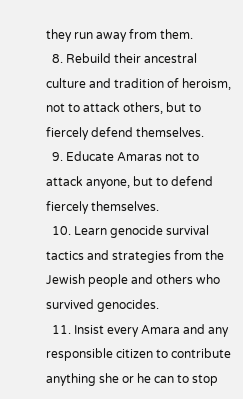they run away from them.
  8. Rebuild their ancestral culture and tradition of heroism, not to attack others, but to fiercely defend themselves.
  9. Educate Amaras not to attack anyone, but to defend fiercely themselves.
  10. Learn genocide survival tactics and strategies from the Jewish people and others who survived genocides.
  11. Insist every Amara and any responsible citizen to contribute anything she or he can to stop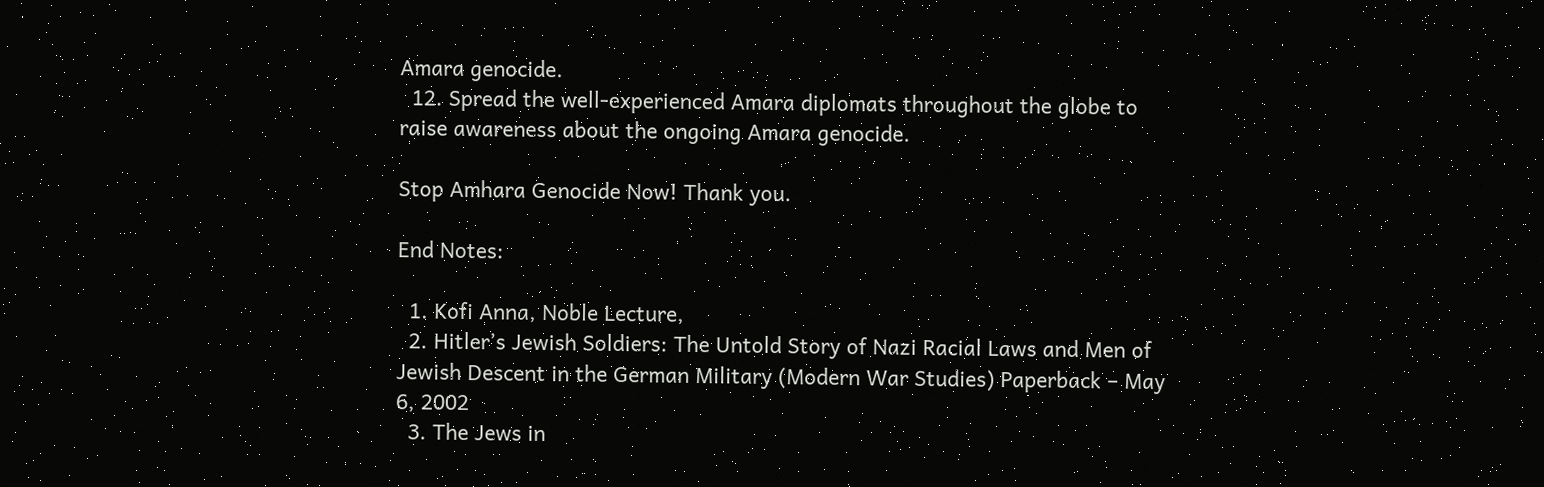Amara genocide.
  12. Spread the well-experienced Amara diplomats throughout the globe to raise awareness about the ongoing Amara genocide.

Stop Amhara Genocide Now! Thank you.

End Notes:

  1. Kofi Anna, Noble Lecture,
  2. Hitler’s Jewish Soldiers: The Untold Story of Nazi Racial Laws and Men of Jewish Descent in the German Military (Modern War Studies) Paperback – May 6, 2002
  3. The Jews in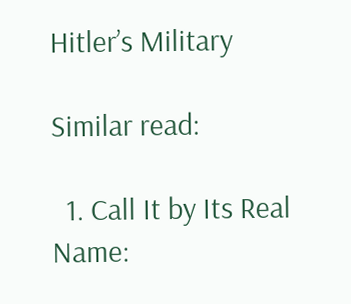Hitler’s Military

Similar read:

  1. Call It by Its Real Name: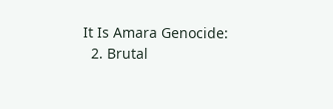It Is Amara Genocide:
  2. Brutal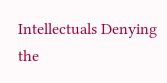Intellectuals Denying the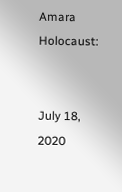Amara Holocaust:


July 18, 2020